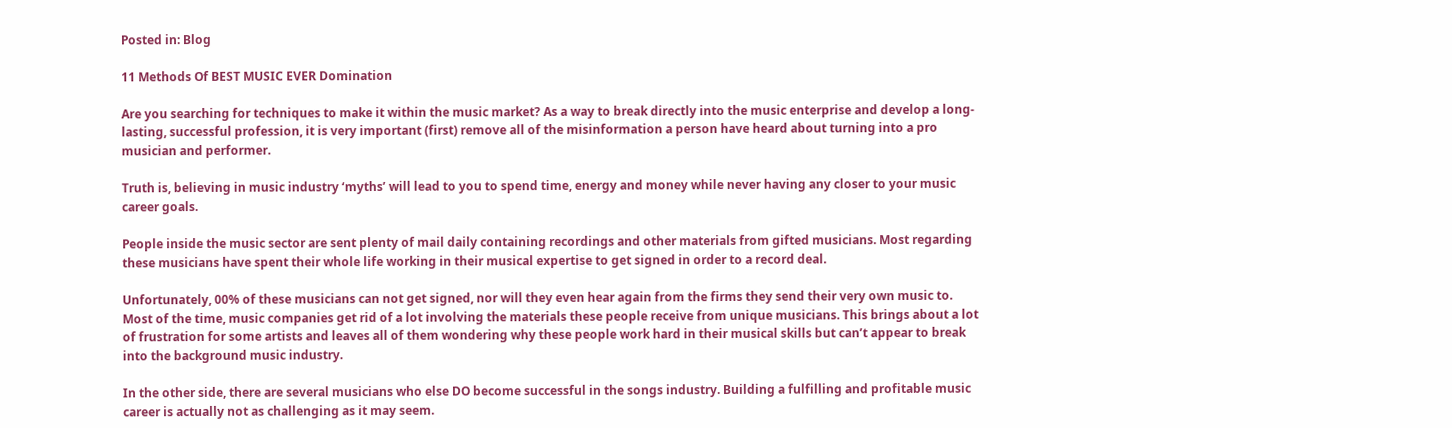Posted in: Blog

11 Methods Of BEST MUSIC EVER Domination

Are you searching for techniques to make it within the music market? As a way to break directly into the music enterprise and develop a long-lasting, successful profession, it is very important (first) remove all of the misinformation a person have heard about turning into a pro musician and performer.

Truth is, believing in music industry ‘myths’ will lead to you to spend time, energy and money while never having any closer to your music career goals.

People inside the music sector are sent plenty of mail daily containing recordings and other materials from gifted musicians. Most regarding these musicians have spent their whole life working in their musical expertise to get signed in order to a record deal.

Unfortunately, 00% of these musicians can not get signed, nor will they even hear again from the firms they send their very own music to. Most of the time, music companies get rid of a lot involving the materials these people receive from unique musicians. This brings about a lot of frustration for some artists and leaves all of them wondering why these people work hard in their musical skills but can’t appear to break into the background music industry.

In the other side, there are several musicians who else DO become successful in the songs industry. Building a fulfilling and profitable music career is actually not as challenging as it may seem.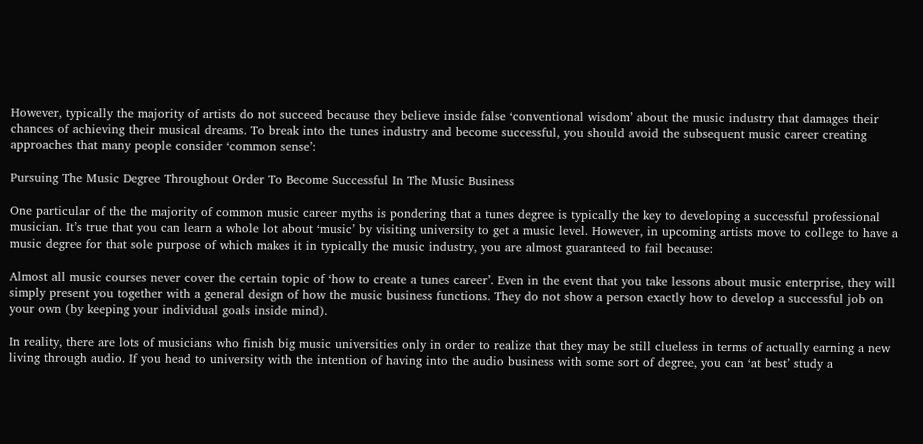However, typically the majority of artists do not succeed because they believe inside false ‘conventional wisdom’ about the music industry that damages their chances of achieving their musical dreams. To break into the tunes industry and become successful, you should avoid the subsequent music career creating approaches that many people consider ‘common sense’:

Pursuing The Music Degree Throughout Order To Become Successful In The Music Business

One particular of the the majority of common music career myths is pondering that a tunes degree is typically the key to developing a successful professional musician. It’s true that you can learn a whole lot about ‘music’ by visiting university to get a music level. However, in upcoming artists move to college to have a music degree for that sole purpose of which makes it in typically the music industry, you are almost guaranteed to fail because:

Almost all music courses never cover the certain topic of ‘how to create a tunes career’. Even in the event that you take lessons about music enterprise, they will simply present you together with a general design of how the music business functions. They do not show a person exactly how to develop a successful job on your own (by keeping your individual goals inside mind).

In reality, there are lots of musicians who finish big music universities only in order to realize that they may be still clueless in terms of actually earning a new living through audio. If you head to university with the intention of having into the audio business with some sort of degree, you can ‘at best’ study a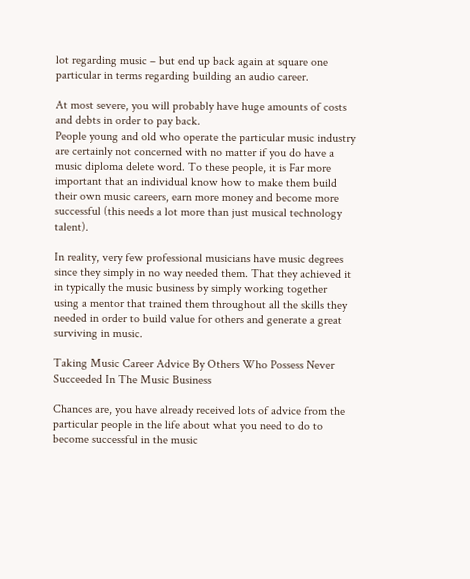lot regarding music – but end up back again at square one particular in terms regarding building an audio career.

At most severe, you will probably have huge amounts of costs and debts in order to pay back.
People young and old who operate the particular music industry are certainly not concerned with no matter if you do have a music diploma delete word. To these people, it is Far more important that an individual know how to make them build their own music careers, earn more money and become more successful (this needs a lot more than just musical technology talent).

In reality, very few professional musicians have music degrees since they simply in no way needed them. That they achieved it in typically the music business by simply working together using a mentor that trained them throughout all the skills they needed in order to build value for others and generate a great surviving in music.

Taking Music Career Advice By Others Who Possess Never Succeeded In The Music Business

Chances are, you have already received lots of advice from the particular people in the life about what you need to do to become successful in the music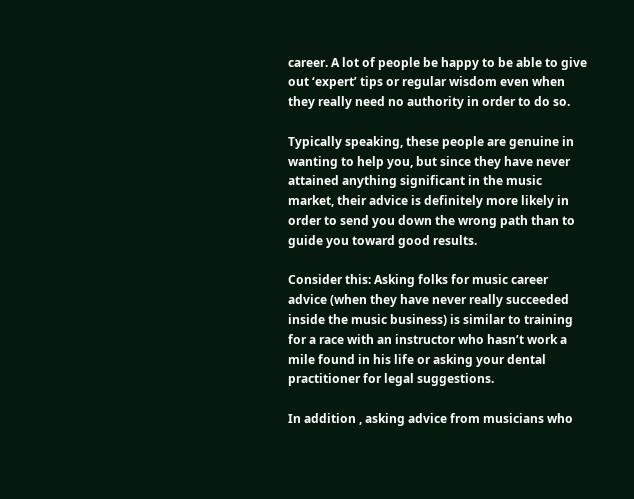career. A lot of people be happy to be able to give out ‘expert’ tips or regular wisdom even when they really need no authority in order to do so.

Typically speaking, these people are genuine in wanting to help you, but since they have never attained anything significant in the music market, their advice is definitely more likely in order to send you down the wrong path than to guide you toward good results.

Consider this: Asking folks for music career advice (when they have never really succeeded inside the music business) is similar to training for a race with an instructor who hasn’t work a mile found in his life or asking your dental practitioner for legal suggestions.

In addition , asking advice from musicians who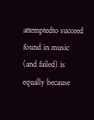attemptedto succeed found in music (and failed) is equally because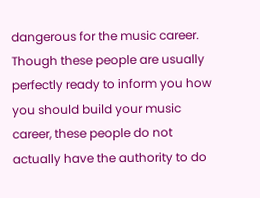dangerous for the music career. Though these people are usually perfectly ready to inform you how you should build your music career, these people do not actually have the authority to do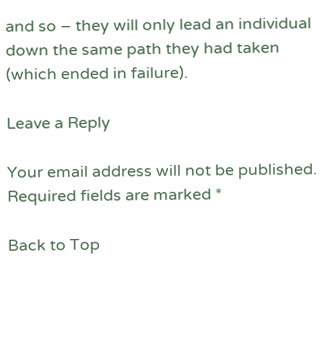and so – they will only lead an individual down the same path they had taken (which ended in failure).

Leave a Reply

Your email address will not be published. Required fields are marked *

Back to Top